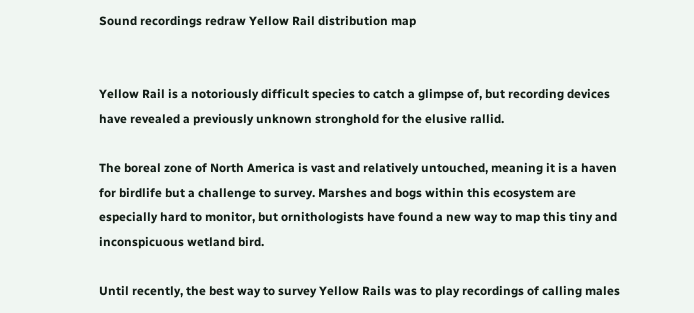Sound recordings redraw Yellow Rail distribution map


Yellow Rail is a notoriously difficult species to catch a glimpse of, but recording devices have revealed a previously unknown stronghold for the elusive rallid.

The boreal zone of North America is vast and relatively untouched, meaning it is a haven for birdlife but a challenge to survey. Marshes and bogs within this ecosystem are especially hard to monitor, but ornithologists have found a new way to map this tiny and inconspicuous wetland bird.

Until recently, the best way to survey Yellow Rails was to play recordings of calling males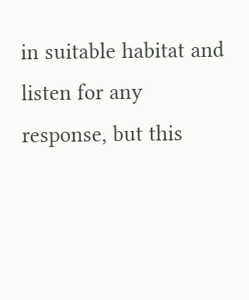in suitable habitat and listen for any response, but this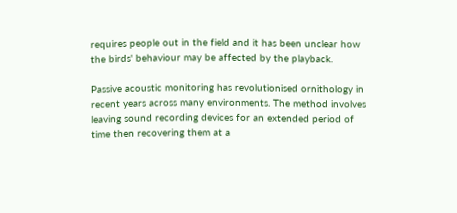requires people out in the field and it has been unclear how the birds' behaviour may be affected by the playback.

Passive acoustic monitoring has revolutionised ornithology in recent years across many environments. The method involves leaving sound recording devices for an extended period of time then recovering them at a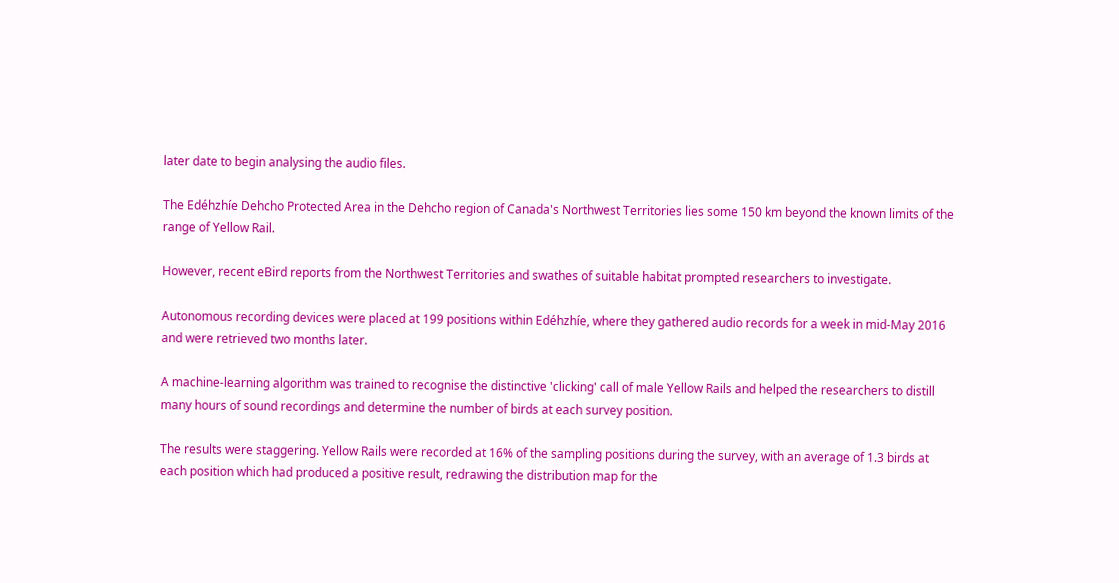later date to begin analysing the audio files.

The Edéhzhíe Dehcho Protected Area in the Dehcho region of Canada's Northwest Territories lies some 150 km beyond the known limits of the range of Yellow Rail.

However, recent eBird reports from the Northwest Territories and swathes of suitable habitat prompted researchers to investigate.

Autonomous recording devices were placed at 199 positions within Edéhzhíe, where they gathered audio records for a week in mid-May 2016 and were retrieved two months later.

A machine-learning algorithm was trained to recognise the distinctive 'clicking' call of male Yellow Rails and helped the researchers to distill many hours of sound recordings and determine the number of birds at each survey position.

The results were staggering. Yellow Rails were recorded at 16% of the sampling positions during the survey, with an average of 1.3 birds at each position which had produced a positive result, redrawing the distribution map for the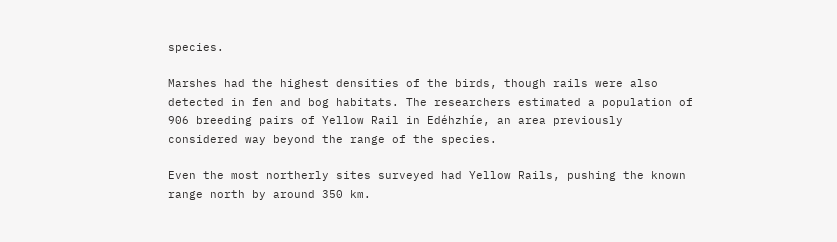species.

Marshes had the highest densities of the birds, though rails were also detected in fen and bog habitats. The researchers estimated a population of 906 breeding pairs of Yellow Rail in Edéhzhíe, an area previously considered way beyond the range of the species.

Even the most northerly sites surveyed had Yellow Rails, pushing the known range north by around 350 km.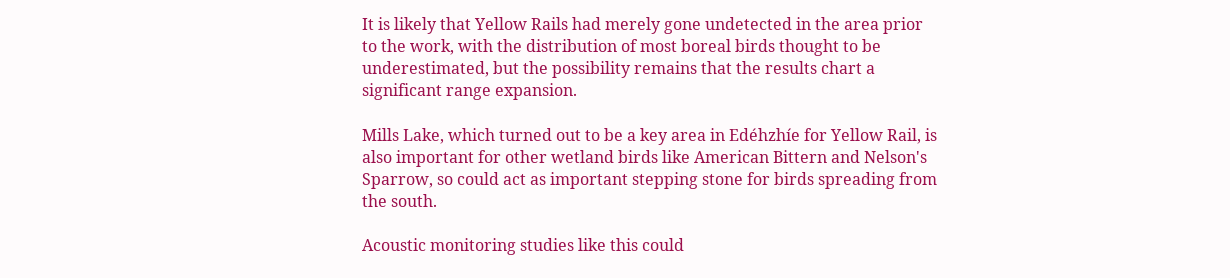It is likely that Yellow Rails had merely gone undetected in the area prior to the work, with the distribution of most boreal birds thought to be underestimated, but the possibility remains that the results chart a significant range expansion.

Mills Lake, which turned out to be a key area in Edéhzhíe for Yellow Rail, is also important for other wetland birds like American Bittern and Nelson's Sparrow, so could act as important stepping stone for birds spreading from the south.

Acoustic monitoring studies like this could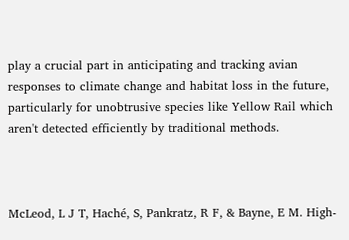play a crucial part in anticipating and tracking avian responses to climate change and habitat loss in the future, particularly for unobtrusive species like Yellow Rail which aren't detected efficiently by traditional methods.



McLeod, L J T, Haché, S, Pankratz, R F, & Bayne, E M. High-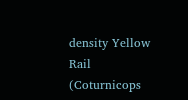density Yellow Rail (Coturnicops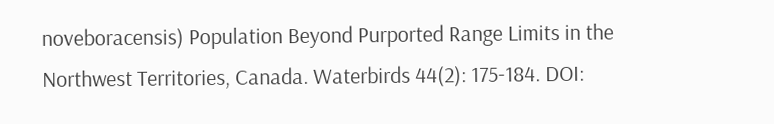noveboracensis) Population Beyond Purported Range Limits in the Northwest Territories, Canada. Waterbirds 44(2): 175-184. DOI: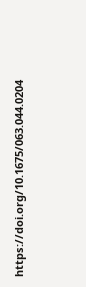https://doi.org/10.1675/063.044.0204